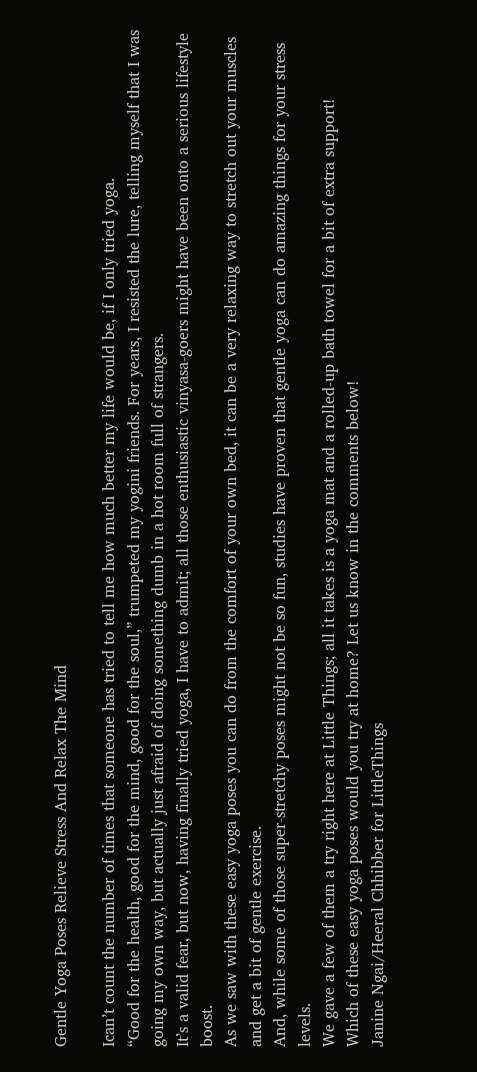Gentle Yoga Poses Relieve Stress And Relax The Mind

Ican’t count the number of times that someone has tried to tell me how much better my life would be, if I only tried yoga.
“Good for the health, good for the mind, good for the soul,” trumpeted my yogini friends. For years, I resisted the lure, telling myself that I was going my own way, but actually just afraid of doing something dumb in a hot room full of strangers.
It’s a valid fear, but now, having finally tried yoga, I have to admit; all those enthusiastic vinyasa-goers might have been onto a serious lifestyle boost.
As we saw with these easy yoga poses you can do from the comfort of your own bed, it can be a very relaxing way to stretch out your muscles and get a bit of gentle exercise.
And, while some of those super-stretchy poses might not be so fun, studies have proven that gentle yoga can do amazing things for your stress levels.
We gave a few of them a try right here at Little Things; all it takes is a yoga mat and a rolled-up bath towel for a bit of extra support!
Which of these easy yoga poses would you try at home? Let us know in the comments below!
Janine Ngai/Heeral Chhibber for LittleThings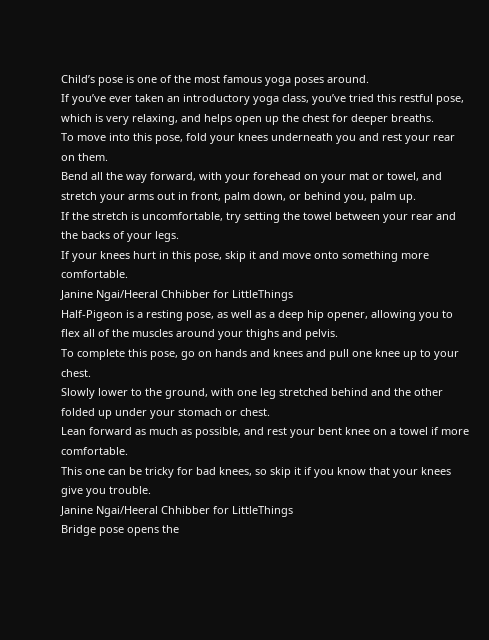Child’s pose is one of the most famous yoga poses around.
If you’ve ever taken an introductory yoga class, you’ve tried this restful pose, which is very relaxing, and helps open up the chest for deeper breaths.
To move into this pose, fold your knees underneath you and rest your rear on them.
Bend all the way forward, with your forehead on your mat or towel, and stretch your arms out in front, palm down, or behind you, palm up.
If the stretch is uncomfortable, try setting the towel between your rear and the backs of your legs.
If your knees hurt in this pose, skip it and move onto something more comfortable.
Janine Ngai/Heeral Chhibber for LittleThings
Half-Pigeon is a resting pose, as well as a deep hip opener, allowing you to flex all of the muscles around your thighs and pelvis.
To complete this pose, go on hands and knees and pull one knee up to your chest.
Slowly lower to the ground, with one leg stretched behind and the other folded up under your stomach or chest.
Lean forward as much as possible, and rest your bent knee on a towel if more comfortable.
This one can be tricky for bad knees, so skip it if you know that your knees give you trouble.
Janine Ngai/Heeral Chhibber for LittleThings
Bridge pose opens the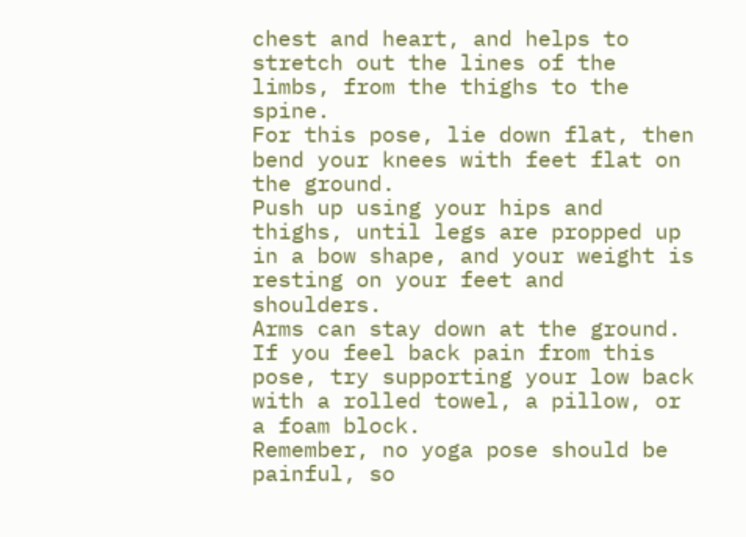chest and heart, and helps to stretch out the lines of the limbs, from the thighs to the spine.
For this pose, lie down flat, then bend your knees with feet flat on the ground.
Push up using your hips and thighs, until legs are propped up in a bow shape, and your weight is resting on your feet and shoulders.
Arms can stay down at the ground.
If you feel back pain from this pose, try supporting your low back with a rolled towel, a pillow, or a foam block.
Remember, no yoga pose should be painful, so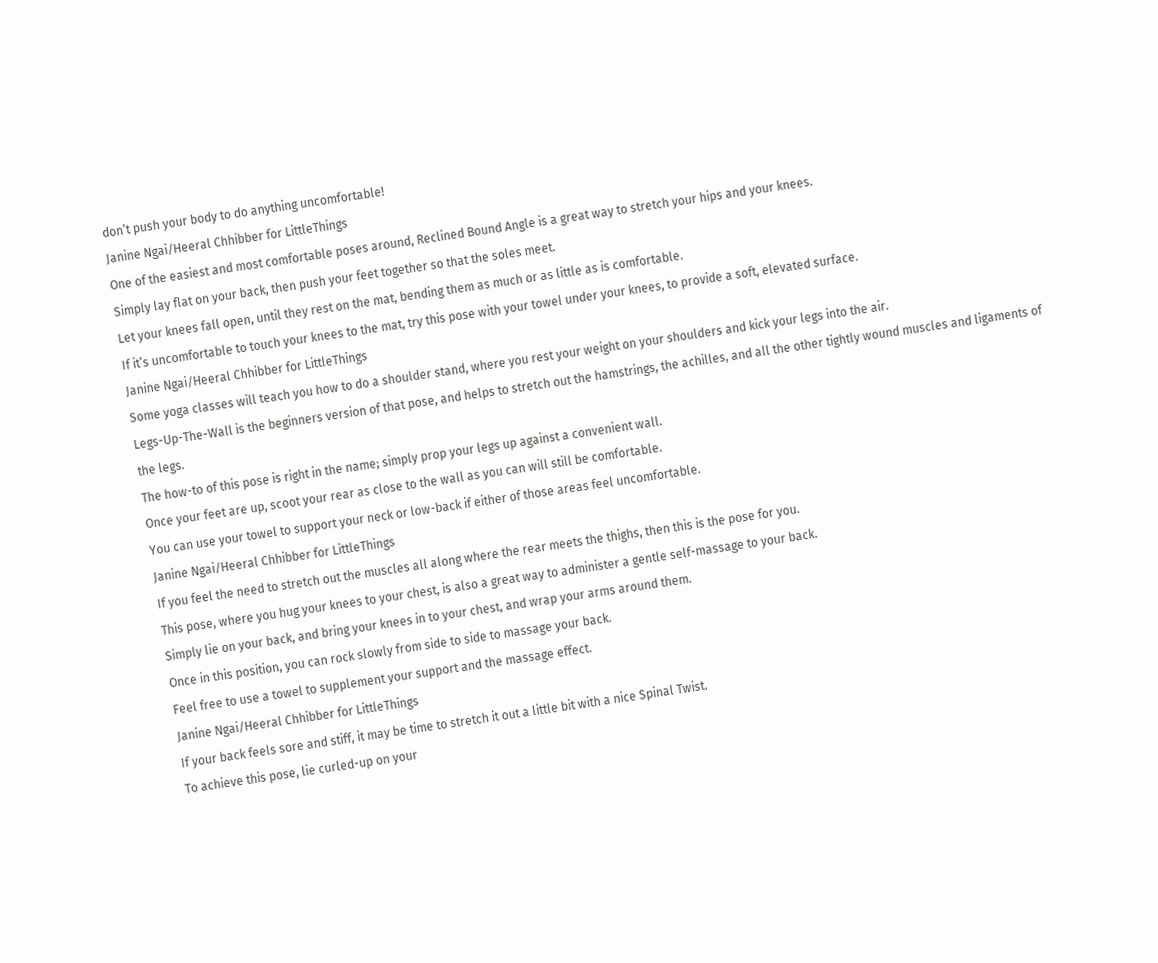don’t push your body to do anything uncomfortable!
Janine Ngai/Heeral Chhibber for LittleThings
One of the easiest and most comfortable poses around, Reclined Bound Angle is a great way to stretch your hips and your knees.
Simply lay flat on your back, then push your feet together so that the soles meet.
Let your knees fall open, until they rest on the mat, bending them as much or as little as is comfortable.
If it’s uncomfortable to touch your knees to the mat, try this pose with your towel under your knees, to provide a soft, elevated surface.
Janine Ngai/Heeral Chhibber for LittleThings
Some yoga classes will teach you how to do a shoulder stand, where you rest your weight on your shoulders and kick your legs into the air.
Legs-Up-The-Wall is the beginners version of that pose, and helps to stretch out the hamstrings, the achilles, and all the other tightly wound muscles and ligaments of the legs.
The how-to of this pose is right in the name; simply prop your legs up against a convenient wall.
Once your feet are up, scoot your rear as close to the wall as you can will still be comfortable.
You can use your towel to support your neck or low-back if either of those areas feel uncomfortable.
Janine Ngai/Heeral Chhibber for LittleThings
If you feel the need to stretch out the muscles all along where the rear meets the thighs, then this is the pose for you.
This pose, where you hug your knees to your chest, is also a great way to administer a gentle self-massage to your back.
Simply lie on your back, and bring your knees in to your chest, and wrap your arms around them.
Once in this position, you can rock slowly from side to side to massage your back.
Feel free to use a towel to supplement your support and the massage effect.
Janine Ngai/Heeral Chhibber for LittleThings
If your back feels sore and stiff, it may be time to stretch it out a little bit with a nice Spinal Twist.
To achieve this pose, lie curled-up on your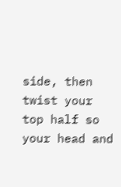side, then twist your top half so your head and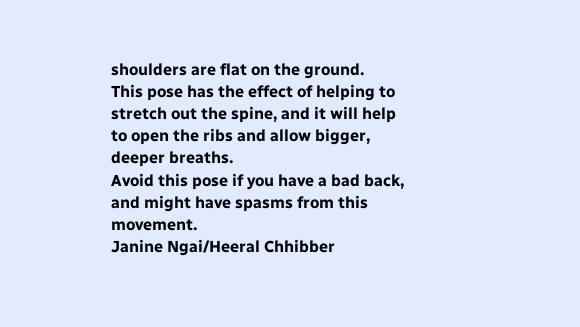shoulders are flat on the ground.
This pose has the effect of helping to stretch out the spine, and it will help to open the ribs and allow bigger, deeper breaths.
Avoid this pose if you have a bad back, and might have spasms from this movement.
Janine Ngai/Heeral Chhibber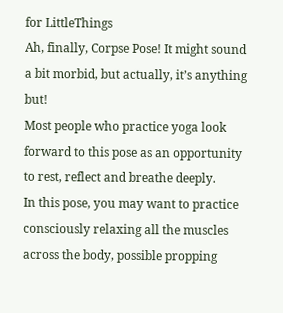for LittleThings
Ah, finally, Corpse Pose! It might sound a bit morbid, but actually, it’s anything but!
Most people who practice yoga look forward to this pose as an opportunity to rest, reflect and breathe deeply.
In this pose, you may want to practice consciously relaxing all the muscles across the body, possible propping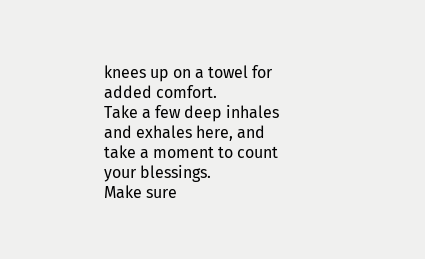knees up on a towel for added comfort.
Take a few deep inhales and exhales here, and take a moment to count your blessings.
Make sure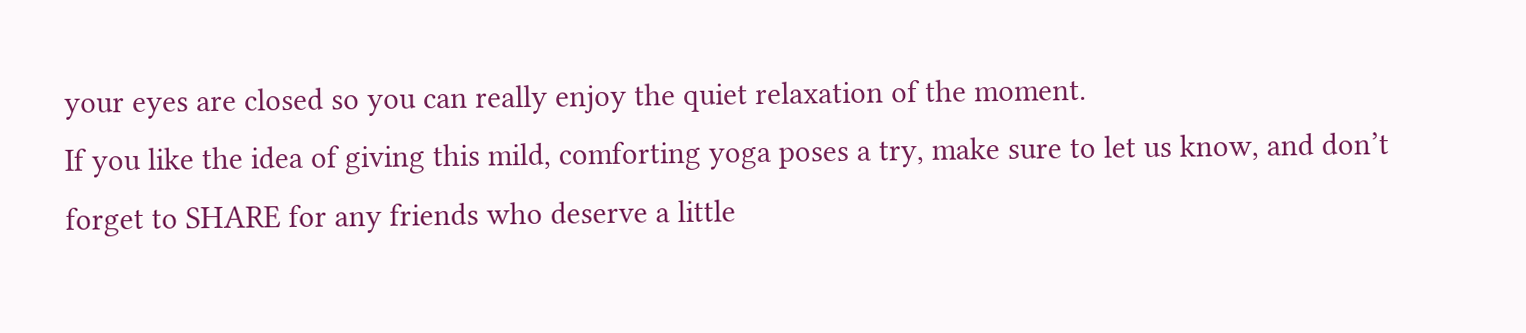your eyes are closed so you can really enjoy the quiet relaxation of the moment.
If you like the idea of giving this mild, comforting yoga poses a try, make sure to let us know, and don’t forget to SHARE for any friends who deserve a little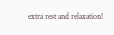extra rest and relaxation!